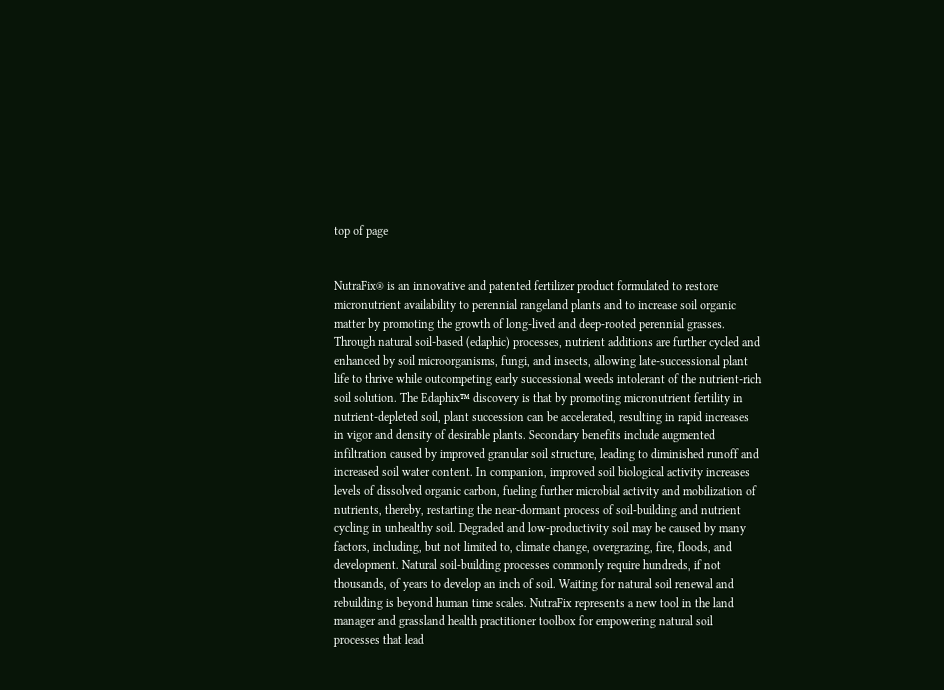top of page


NutraFix® is an innovative and patented fertilizer product formulated to restore micronutrient availability to perennial rangeland plants and to increase soil organic matter by promoting the growth of long-lived and deep-rooted perennial grasses. Through natural soil-based (edaphic) processes, nutrient additions are further cycled and enhanced by soil microorganisms, fungi, and insects, allowing late-successional plant life to thrive while outcompeting early successional weeds intolerant of the nutrient-rich soil solution. The Edaphix™ discovery is that by promoting micronutrient fertility in nutrient-depleted soil, plant succession can be accelerated, resulting in rapid increases in vigor and density of desirable plants. Secondary benefits include augmented infiltration caused by improved granular soil structure, leading to diminished runoff and increased soil water content. In companion, improved soil biological activity increases levels of dissolved organic carbon, fueling further microbial activity and mobilization of nutrients, thereby, restarting the near-dormant process of soil-building and nutrient cycling in unhealthy soil. Degraded and low-productivity soil may be caused by many factors, including, but not limited to, climate change, overgrazing, fire, floods, and development. Natural soil-building processes commonly require hundreds, if not thousands, of years to develop an inch of soil. Waiting for natural soil renewal and rebuilding is beyond human time scales. NutraFix represents a new tool in the land manager and grassland health practitioner toolbox for empowering natural soil processes that lead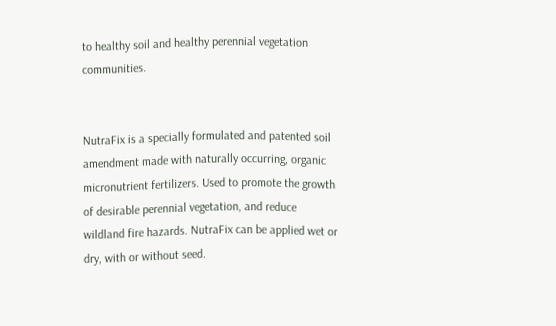to healthy soil and healthy perennial vegetation communities.


NutraFix is a specially formulated and patented soil amendment made with naturally occurring, organic micronutrient fertilizers. Used to promote the growth of desirable perennial vegetation, and reduce wildland fire hazards. NutraFix can be applied wet or dry, with or without seed.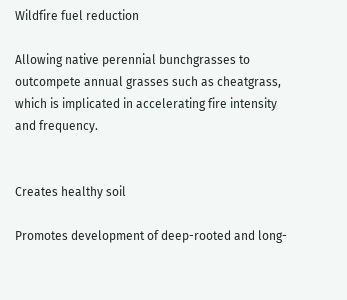Wildfire fuel reduction

Allowing native perennial bunchgrasses to outcompete annual grasses such as cheatgrass, which is implicated in accelerating fire intensity and frequency.


Creates healthy soil

Promotes development of deep-rooted and long-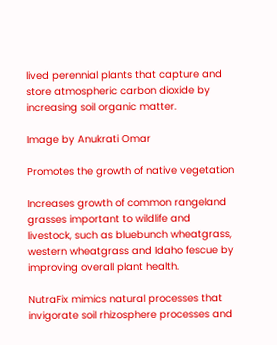lived perennial plants that capture and store atmospheric carbon dioxide by increasing soil organic matter.

Image by Anukrati Omar

Promotes the growth of native vegetation

Increases growth of common rangeland grasses important to wildlife and livestock, such as bluebunch wheatgrass, western wheatgrass and Idaho fescue by improving overall plant health.

NutraFix mimics natural processes that invigorate soil rhizosphere processes and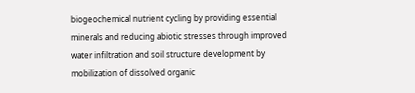biogeochemical nutrient cycling by providing essential minerals and reducing abiotic stresses through improved water infiltration and soil structure development by mobilization of dissolved organic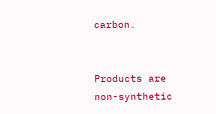carbon.


Products are non-synthetic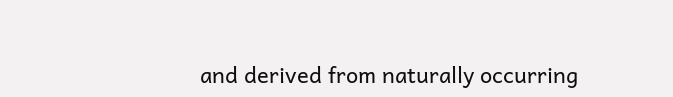and derived from naturally occurring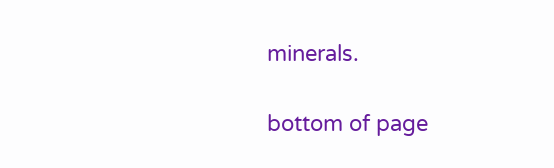minerals.

bottom of page